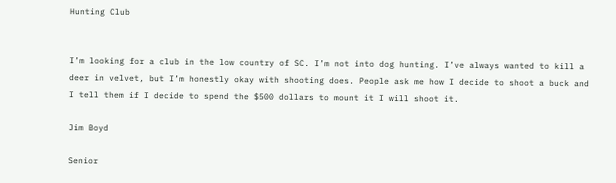Hunting Club


I’m looking for a club in the low country of SC. I’m not into dog hunting. I’ve always wanted to kill a deer in velvet, but I’m honestly okay with shooting does. People ask me how I decide to shoot a buck and I tell them if I decide to spend the $500 dollars to mount it I will shoot it.

Jim Boyd

Senior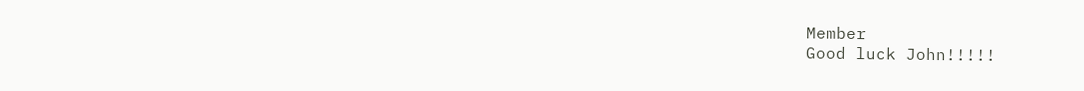Member
Good luck John!!!!!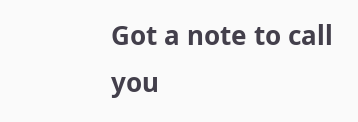Got a note to call you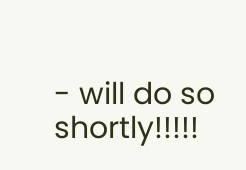- will do so shortly!!!!!